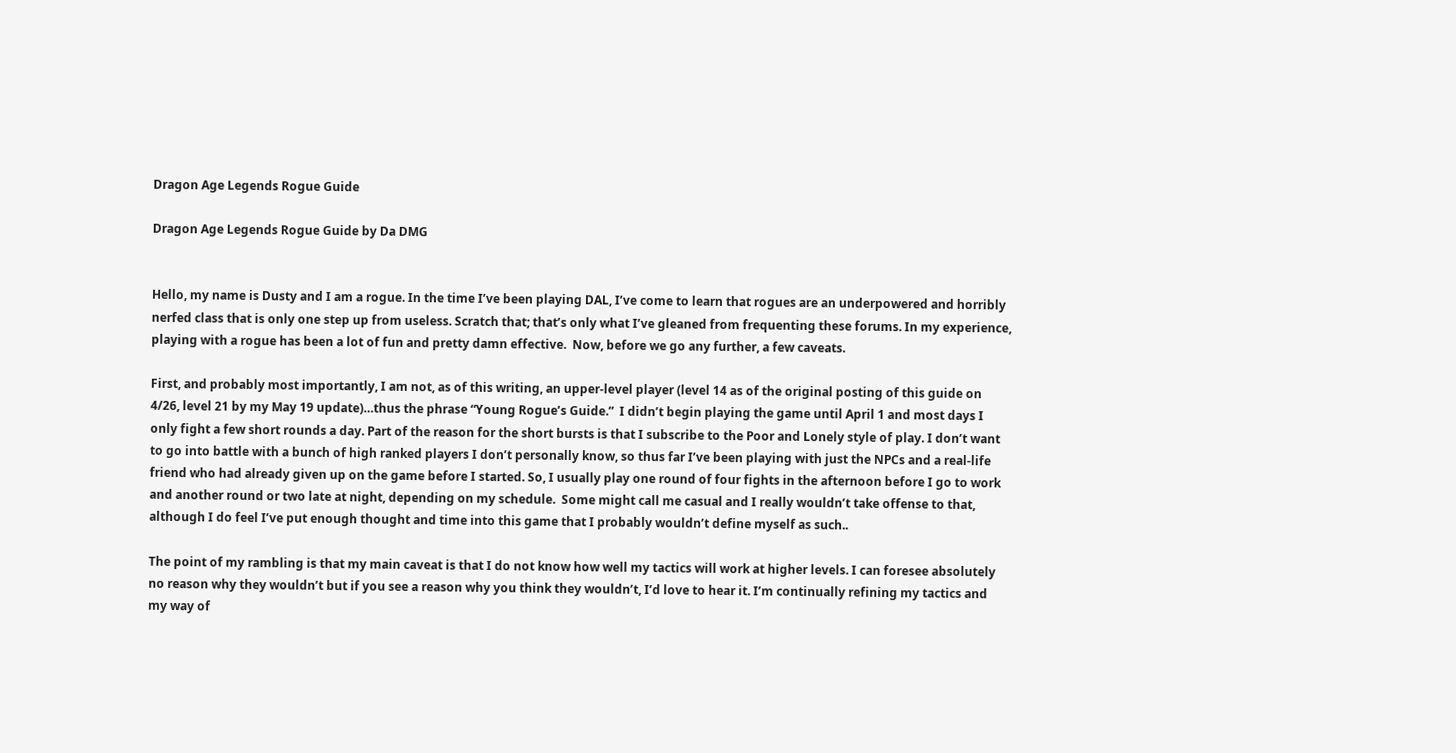Dragon Age Legends Rogue Guide

Dragon Age Legends Rogue Guide by Da DMG


Hello, my name is Dusty and I am a rogue. In the time I’ve been playing DAL, I’ve come to learn that rogues are an underpowered and horribly nerfed class that is only one step up from useless. Scratch that; that’s only what I’ve gleaned from frequenting these forums. In my experience, playing with a rogue has been a lot of fun and pretty damn effective.  Now, before we go any further, a few caveats.

First, and probably most importantly, I am not, as of this writing, an upper-level player (level 14 as of the original posting of this guide on 4/26, level 21 by my May 19 update)…thus the phrase “Young Rogue’s Guide.”  I didn’t begin playing the game until April 1 and most days I only fight a few short rounds a day. Part of the reason for the short bursts is that I subscribe to the Poor and Lonely style of play. I don’t want to go into battle with a bunch of high ranked players I don’t personally know, so thus far I’ve been playing with just the NPCs and a real-life friend who had already given up on the game before I started. So, I usually play one round of four fights in the afternoon before I go to work and another round or two late at night, depending on my schedule.  Some might call me casual and I really wouldn’t take offense to that, although I do feel I’ve put enough thought and time into this game that I probably wouldn’t define myself as such..

The point of my rambling is that my main caveat is that I do not know how well my tactics will work at higher levels. I can foresee absolutely no reason why they wouldn’t but if you see a reason why you think they wouldn’t, I’d love to hear it. I’m continually refining my tactics and my way of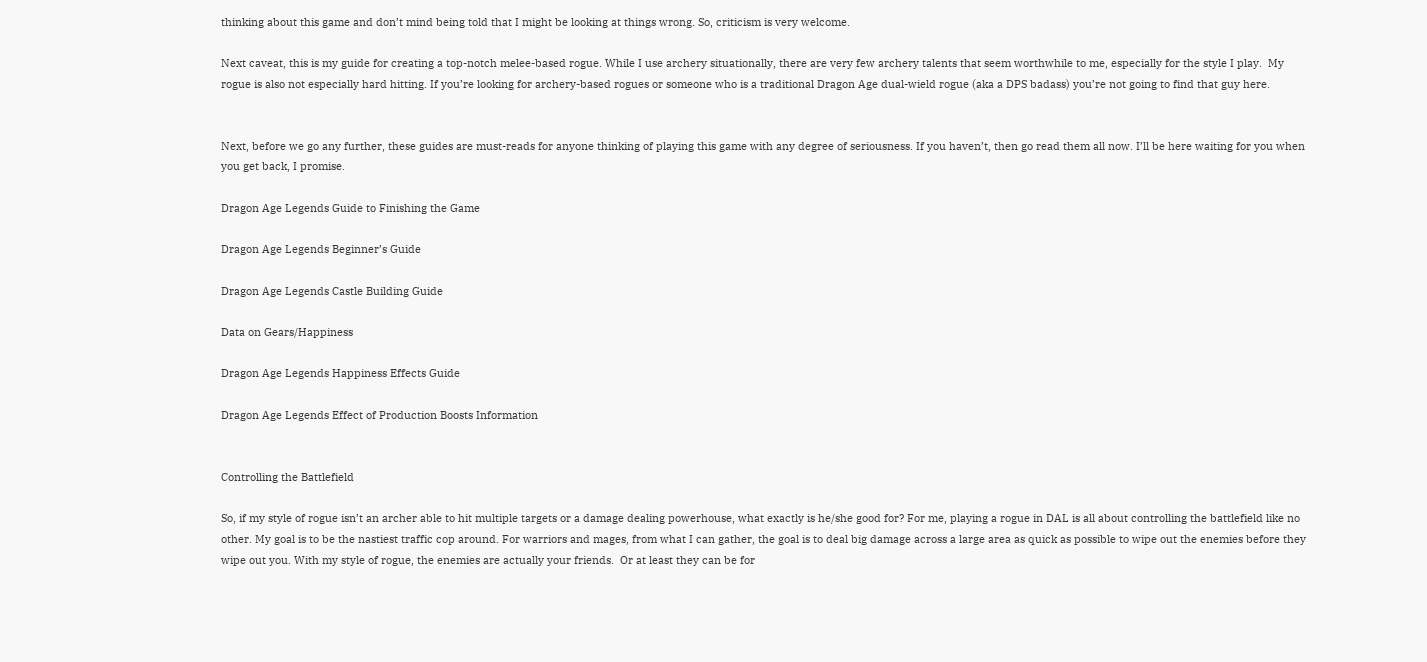thinking about this game and don’t mind being told that I might be looking at things wrong. So, criticism is very welcome.

Next caveat, this is my guide for creating a top-notch melee-based rogue. While I use archery situationally, there are very few archery talents that seem worthwhile to me, especially for the style I play.  My rogue is also not especially hard hitting. If you’re looking for archery-based rogues or someone who is a traditional Dragon Age dual-wield rogue (aka a DPS badass) you’re not going to find that guy here.


Next, before we go any further, these guides are must-reads for anyone thinking of playing this game with any degree of seriousness. If you haven’t, then go read them all now. I’ll be here waiting for you when you get back, I promise.

Dragon Age Legends Guide to Finishing the Game

Dragon Age Legends Beginner’s Guide

Dragon Age Legends Castle Building Guide

Data on Gears/Happiness

Dragon Age Legends Happiness Effects Guide

Dragon Age Legends Effect of Production Boosts Information


Controlling the Battlefield

So, if my style of rogue isn’t an archer able to hit multiple targets or a damage dealing powerhouse, what exactly is he/she good for? For me, playing a rogue in DAL is all about controlling the battlefield like no other. My goal is to be the nastiest traffic cop around. For warriors and mages, from what I can gather, the goal is to deal big damage across a large area as quick as possible to wipe out the enemies before they wipe out you. With my style of rogue, the enemies are actually your friends.  Or at least they can be for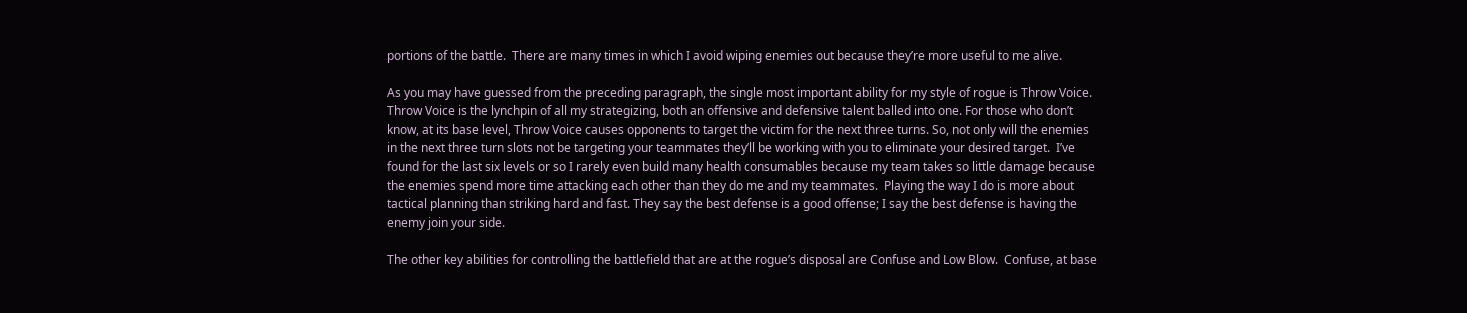portions of the battle.  There are many times in which I avoid wiping enemies out because they’re more useful to me alive.

As you may have guessed from the preceding paragraph, the single most important ability for my style of rogue is Throw Voice. Throw Voice is the lynchpin of all my strategizing, both an offensive and defensive talent balled into one. For those who don’t know, at its base level, Throw Voice causes opponents to target the victim for the next three turns. So, not only will the enemies in the next three turn slots not be targeting your teammates they’ll be working with you to eliminate your desired target.  I’ve found for the last six levels or so I rarely even build many health consumables because my team takes so little damage because the enemies spend more time attacking each other than they do me and my teammates.  Playing the way I do is more about tactical planning than striking hard and fast. They say the best defense is a good offense; I say the best defense is having the enemy join your side.

The other key abilities for controlling the battlefield that are at the rogue’s disposal are Confuse and Low Blow.  Confuse, at base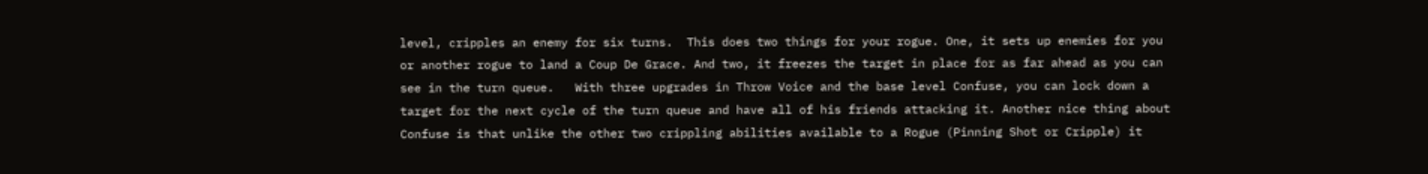level, cripples an enemy for six turns.  This does two things for your rogue. One, it sets up enemies for you or another rogue to land a Coup De Grace. And two, it freezes the target in place for as far ahead as you can see in the turn queue.   With three upgrades in Throw Voice and the base level Confuse, you can lock down a target for the next cycle of the turn queue and have all of his friends attacking it. Another nice thing about Confuse is that unlike the other two crippling abilities available to a Rogue (Pinning Shot or Cripple) it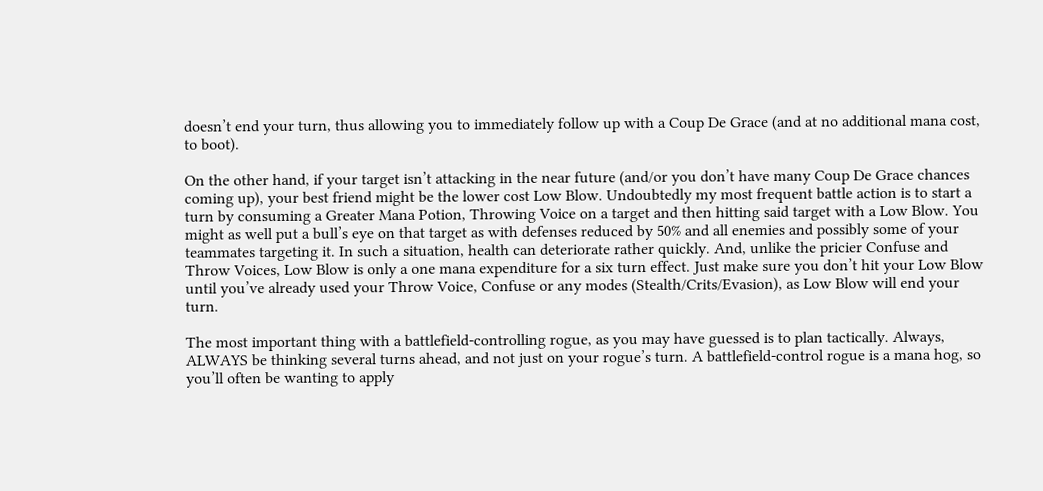doesn’t end your turn, thus allowing you to immediately follow up with a Coup De Grace (and at no additional mana cost, to boot).

On the other hand, if your target isn’t attacking in the near future (and/or you don’t have many Coup De Grace chances coming up), your best friend might be the lower cost Low Blow. Undoubtedly my most frequent battle action is to start a turn by consuming a Greater Mana Potion, Throwing Voice on a target and then hitting said target with a Low Blow. You might as well put a bull’s eye on that target as with defenses reduced by 50% and all enemies and possibly some of your teammates targeting it. In such a situation, health can deteriorate rather quickly. And, unlike the pricier Confuse and Throw Voices, Low Blow is only a one mana expenditure for a six turn effect. Just make sure you don’t hit your Low Blow until you’ve already used your Throw Voice, Confuse or any modes (Stealth/Crits/Evasion), as Low Blow will end your turn.

The most important thing with a battlefield-controlling rogue, as you may have guessed is to plan tactically. Always, ALWAYS be thinking several turns ahead, and not just on your rogue’s turn. A battlefield-control rogue is a mana hog, so you’ll often be wanting to apply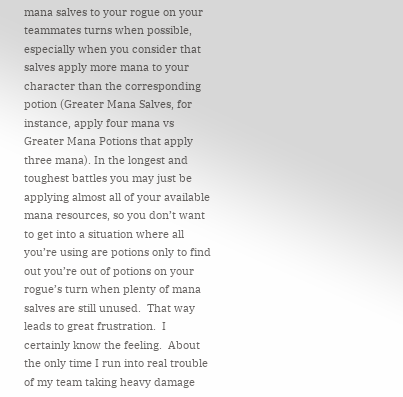mana salves to your rogue on your teammates turns when possible, especially when you consider that salves apply more mana to your character than the corresponding potion (Greater Mana Salves, for instance, apply four mana vs Greater Mana Potions that apply three mana). In the longest and toughest battles you may just be applying almost all of your available mana resources, so you don’t want to get into a situation where all you’re using are potions only to find out you’re out of potions on your rogue’s turn when plenty of mana salves are still unused.  That way leads to great frustration.  I certainly know the feeling.  About the only time I run into real trouble of my team taking heavy damage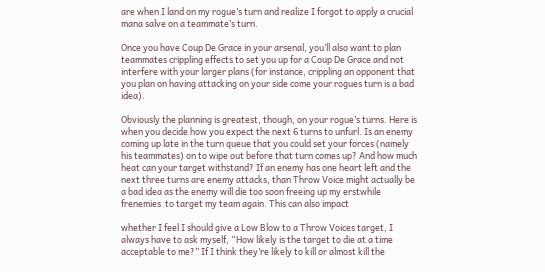are when I land on my rogue’s turn and realize I forgot to apply a crucial mana salve on a teammate’s turn.

Once you have Coup De Grace in your arsenal, you’ll also want to plan teammates crippling effects to set you up for a Coup De Grace and not interfere with your larger plans (for instance, crippling an opponent that you plan on having attacking on your side come your rogues turn is a bad idea).

Obviously the planning is greatest, though, on your rogue’s turns. Here is when you decide how you expect the next 6 turns to unfurl. Is an enemy coming up late in the turn queue that you could set your forces (namely his teammates) on to wipe out before that turn comes up? And how much heat can your target withstand? If an enemy has one heart left and the next three turns are enemy attacks, than Throw Voice might actually be a bad idea as the enemy will die too soon freeing up my erstwhile frenemies  to target my team again. This can also impact

whether I feel I should give a Low Blow to a Throw Voices target, I always have to ask myself, “How likely is the target to die at a time acceptable to me?” If I think they’re likely to kill or almost kill the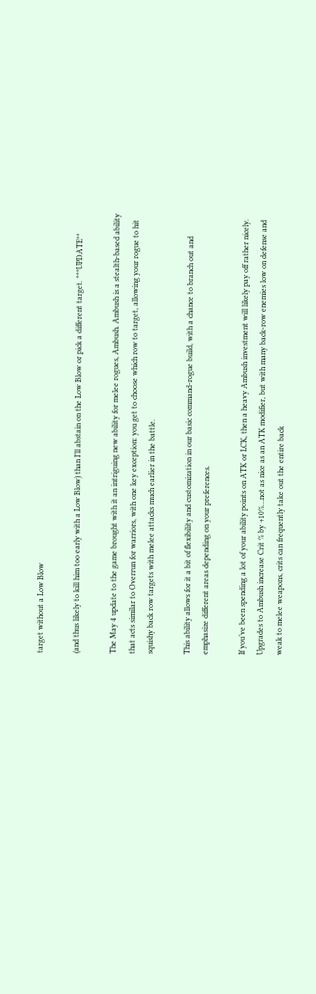target without a Low Blow

(and thus likely to kill him too early with a Low Blow) than I’ll abstain on the Low Blow or pick a different target. ***UPDATE**

The May 4 update to the game brought with it an intriguing new ability for melee rogues, Ambush. Ambush is a stealth-based ability that acts similar to Overrun for warriors, with one key exception: you get to choose which row to target, allowing your rogue to hit squishy back row targets with melee attacks much earlier in the battle.

This ability allows for it a bit of flexibility and customization in our basic command-rogue build, with a chance to branch out and emphasize different areas depending on your preferences.

If you’ve been spending a lot of your ability points on ATK or LCK, then a heavy Ambush investment will likely pay off rather nicely. Upgrades to Ambush increase Crit % by +10%…not as nice as an ATK modifier, but with many back-row enemies low on defense and weak to melee weapons, crits can frequently take out the entire back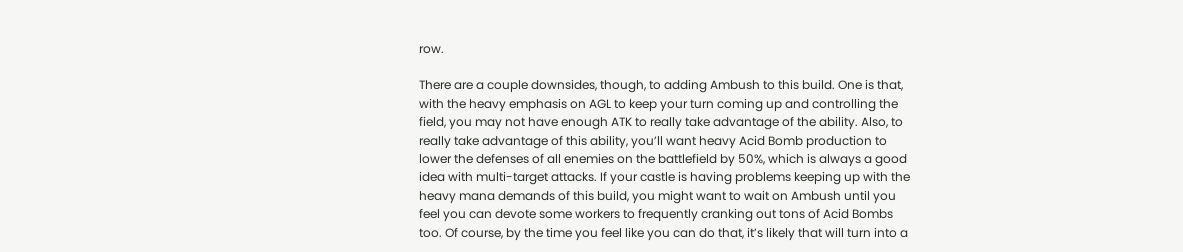row.

There are a couple downsides, though, to adding Ambush to this build. One is that, with the heavy emphasis on AGL to keep your turn coming up and controlling the field, you may not have enough ATK to really take advantage of the ability. Also, to really take advantage of this ability, you’ll want heavy Acid Bomb production to lower the defenses of all enemies on the battlefield by 50%, which is always a good idea with multi-target attacks. If your castle is having problems keeping up with the heavy mana demands of this build, you might want to wait on Ambush until you feel you can devote some workers to frequently cranking out tons of Acid Bombs too. Of course, by the time you feel like you can do that, it’s likely that will turn into a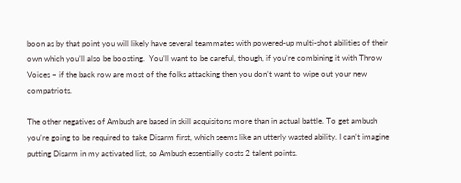boon as by that point you will likely have several teammates with powered-up multi-shot abilities of their own which you’ll also be boosting.  You’ll want to be careful, though, if you’re combining it with Throw Voices – if the back row are most of the folks attacking then you don’t want to wipe out your new compatriots.

The other negatives of Ambush are based in skill acquisitons more than in actual battle. To get ambush you’re going to be required to take Disarm first, which seems like an utterly wasted ability. I can’t imagine putting Disarm in my activated list, so Ambush essentially costs 2 talent points.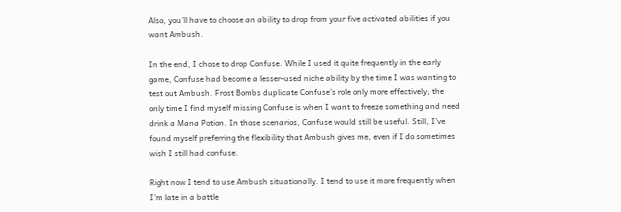Also, you’ll have to choose an ability to drop from your five activated abilities if you want Ambush.

In the end, I chose to drop Confuse. While I used it quite frequently in the early game, Confuse had become a lesser-used niche ability by the time I was wanting to test out Ambush. Frost Bombs duplicate Confuse’s role only more effectively; the only time I find myself missing Confuse is when I want to freeze something and need drink a Mana Potion. In those scenarios, Confuse would still be useful. Still, I’ve found myself preferring the flexibility that Ambush gives me, even if I do sometimes wish I still had confuse.

Right now I tend to use Ambush situationally. I tend to use it more frequently when I’m late in a battle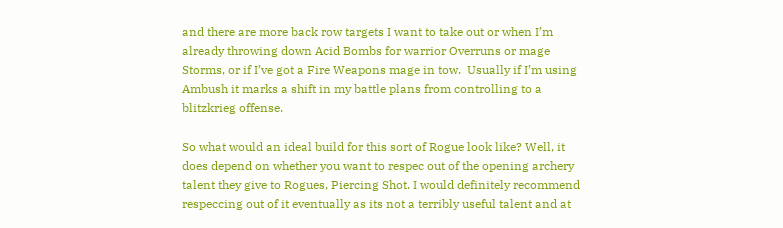and there are more back row targets I want to take out or when I’m already throwing down Acid Bombs for warrior Overruns or mage Storms, or if I’ve got a Fire Weapons mage in tow.  Usually if I’m using Ambush it marks a shift in my battle plans from controlling to a blitzkrieg offense.

So what would an ideal build for this sort of Rogue look like? Well, it does depend on whether you want to respec out of the opening archery talent they give to Rogues, Piercing Shot. I would definitely recommend respeccing out of it eventually as its not a terribly useful talent and at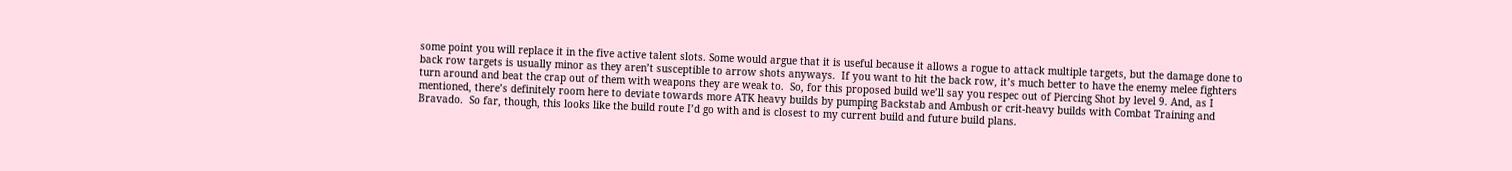some point you will replace it in the five active talent slots. Some would argue that it is useful because it allows a rogue to attack multiple targets, but the damage done to back row targets is usually minor as they aren’t susceptible to arrow shots anyways.  If you want to hit the back row, it’s much better to have the enemy melee fighters turn around and beat the crap out of them with weapons they are weak to.  So, for this proposed build we’ll say you respec out of Piercing Shot by level 9. And, as I mentioned, there’s definitely room here to deviate towards more ATK heavy builds by pumping Backstab and Ambush or crit-heavy builds with Combat Training and Bravado.  So far, though, this looks like the build route I’d go with and is closest to my current build and future build plans.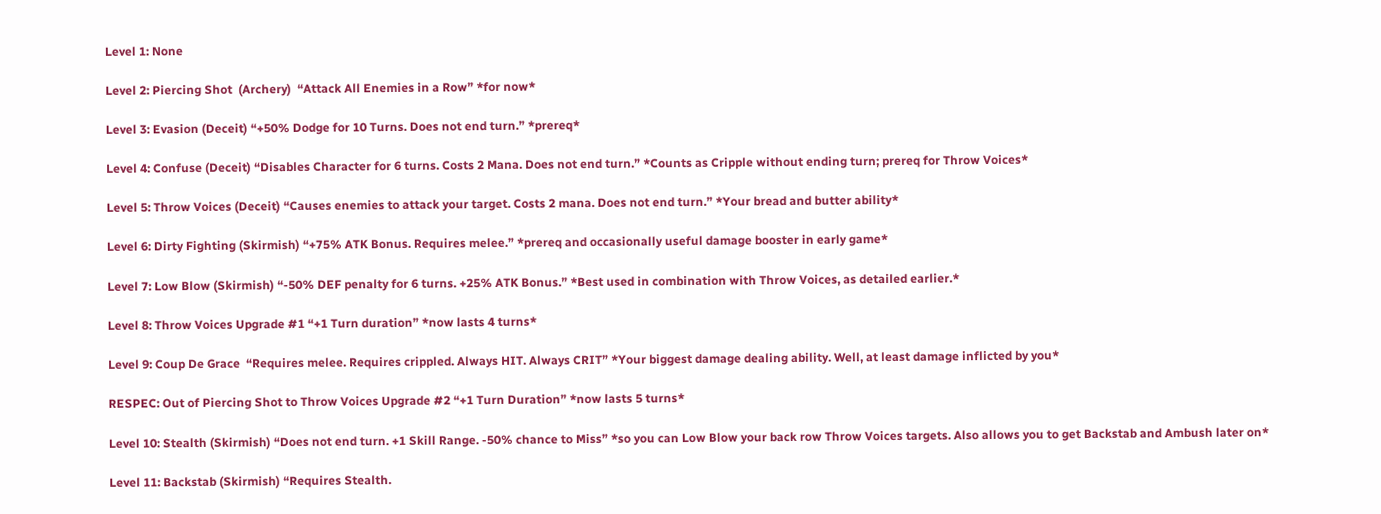Level 1: None

Level 2: Piercing Shot  (Archery)  “Attack All Enemies in a Row” *for now*

Level 3: Evasion (Deceit) “+50% Dodge for 10 Turns. Does not end turn.” *prereq*

Level 4: Confuse (Deceit) “Disables Character for 6 turns. Costs 2 Mana. Does not end turn.” *Counts as Cripple without ending turn; prereq for Throw Voices*

Level 5: Throw Voices (Deceit) “Causes enemies to attack your target. Costs 2 mana. Does not end turn.” *Your bread and butter ability*

Level 6: Dirty Fighting (Skirmish) “+75% ATK Bonus. Requires melee.” *prereq and occasionally useful damage booster in early game*

Level 7: Low Blow (Skirmish) “-50% DEF penalty for 6 turns. +25% ATK Bonus.” *Best used in combination with Throw Voices, as detailed earlier.*

Level 8: Throw Voices Upgrade #1 “+1 Turn duration” *now lasts 4 turns*

Level 9: Coup De Grace  “Requires melee. Requires crippled. Always HIT. Always CRIT” *Your biggest damage dealing ability. Well, at least damage inflicted by you*

RESPEC: Out of Piercing Shot to Throw Voices Upgrade #2 “+1 Turn Duration” *now lasts 5 turns*

Level 10: Stealth (Skirmish) “Does not end turn. +1 Skill Range. -50% chance to Miss” *so you can Low Blow your back row Throw Voices targets. Also allows you to get Backstab and Ambush later on*

Level 11: Backstab (Skirmish) “Requires Stealth.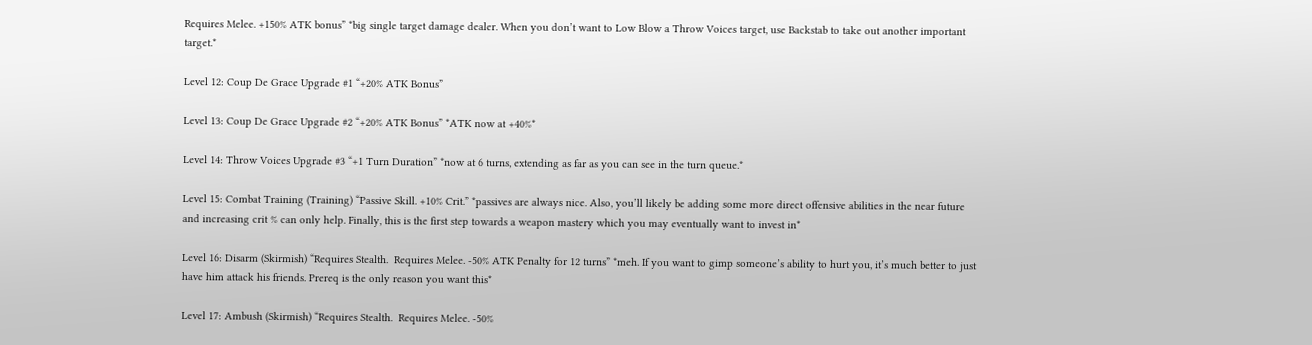Requires Melee. +150% ATK bonus” *big single target damage dealer. When you don’t want to Low Blow a Throw Voices target, use Backstab to take out another important target.*

Level 12: Coup De Grace Upgrade #1 “+20% ATK Bonus”

Level 13: Coup De Grace Upgrade #2 “+20% ATK Bonus” *ATK now at +40%*

Level 14: Throw Voices Upgrade #3 “+1 Turn Duration” *now at 6 turns, extending as far as you can see in the turn queue.*

Level 15: Combat Training (Training) “Passive Skill. +10% Crit.” *passives are always nice. Also, you’ll likely be adding some more direct offensive abilities in the near future and increasing crit % can only help. Finally, this is the first step towards a weapon mastery which you may eventually want to invest in*

Level 16: Disarm (Skirmish) “Requires Stealth.  Requires Melee. -50% ATK Penalty for 12 turns” *meh. If you want to gimp someone’s ability to hurt you, it’s much better to just have him attack his friends. Prereq is the only reason you want this*

Level 17: Ambush (Skirmish) “Requires Stealth.  Requires Melee. -50%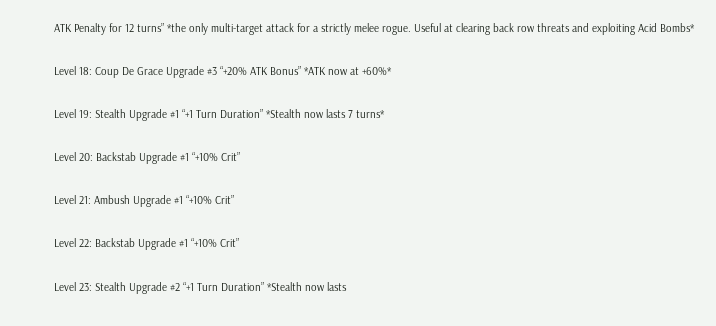ATK Penalty for 12 turns” *the only multi-target attack for a strictly melee rogue. Useful at clearing back row threats and exploiting Acid Bombs*

Level 18: Coup De Grace Upgrade #3 “+20% ATK Bonus” *ATK now at +60%*

Level 19: Stealth Upgrade #1 “+1 Turn Duration” *Stealth now lasts 7 turns*

Level 20: Backstab Upgrade #1 “+10% Crit”

Level 21: Ambush Upgrade #1 “+10% Crit”

Level 22: Backstab Upgrade #1 “+10% Crit”

Level 23: Stealth Upgrade #2 “+1 Turn Duration” *Stealth now lasts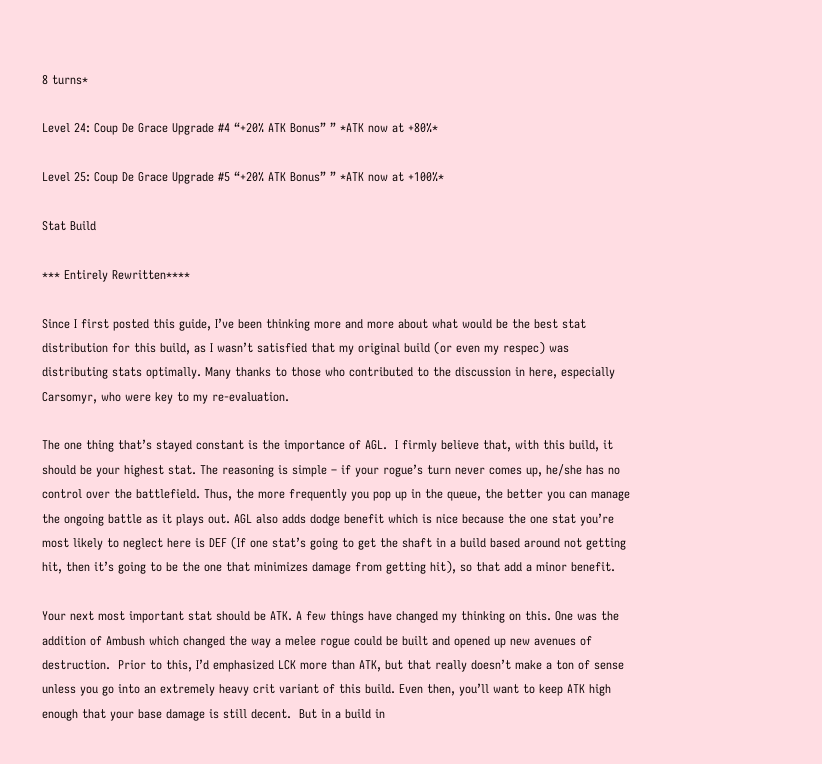8 turns*

Level 24: Coup De Grace Upgrade #4 “+20% ATK Bonus” ” *ATK now at +80%*

Level 25: Coup De Grace Upgrade #5 “+20% ATK Bonus” ” *ATK now at +100%*

Stat Build

*** Entirely Rewritten****

Since I first posted this guide, I’ve been thinking more and more about what would be the best stat distribution for this build, as I wasn’t satisfied that my original build (or even my respec) was distributing stats optimally. Many thanks to those who contributed to the discussion in here, especially Carsomyr, who were key to my re-evaluation.

The one thing that’s stayed constant is the importance of AGL.  I firmly believe that, with this build, it should be your highest stat. The reasoning is simple – if your rogue’s turn never comes up, he/she has no control over the battlefield. Thus, the more frequently you pop up in the queue, the better you can manage the ongoing battle as it plays out. AGL also adds dodge benefit which is nice because the one stat you’re most likely to neglect here is DEF (If one stat’s going to get the shaft in a build based around not getting hit, then it’s going to be the one that minimizes damage from getting hit), so that add a minor benefit.

Your next most important stat should be ATK. A few things have changed my thinking on this. One was the addition of Ambush which changed the way a melee rogue could be built and opened up new avenues of destruction.  Prior to this, I’d emphasized LCK more than ATK, but that really doesn’t make a ton of sense unless you go into an extremely heavy crit variant of this build. Even then, you’ll want to keep ATK high enough that your base damage is still decent.  But in a build in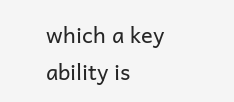which a key ability is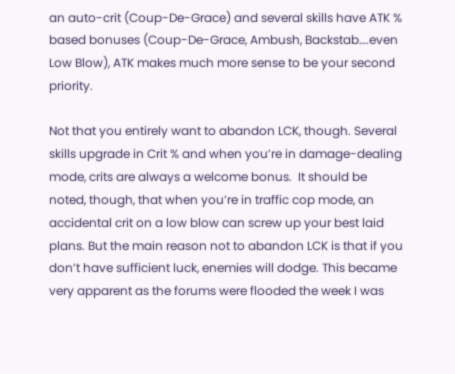an auto-crit (Coup-De-Grace) and several skills have ATK % based bonuses (Coup-De-Grace, Ambush, Backstab….even Low Blow), ATK makes much more sense to be your second priority.

Not that you entirely want to abandon LCK, though. Several skills upgrade in Crit % and when you’re in damage-dealing mode, crits are always a welcome bonus.  It should be noted, though, that when you’re in traffic cop mode, an accidental crit on a low blow can screw up your best laid plans. But the main reason not to abandon LCK is that if you don’t have sufficient luck, enemies will dodge. This became very apparent as the forums were flooded the week I was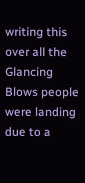writing this over all the Glancing Blows people were landing due to a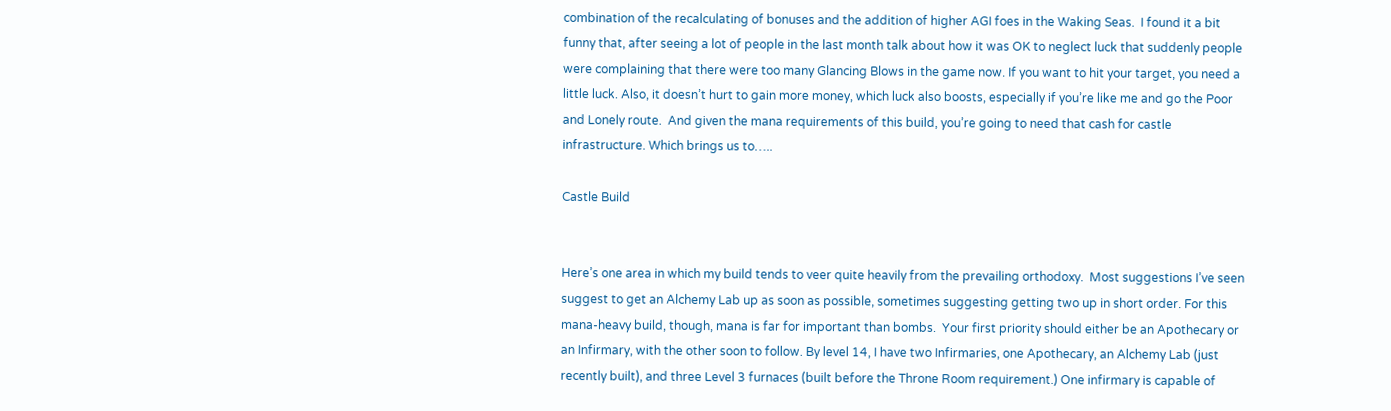combination of the recalculating of bonuses and the addition of higher AGI foes in the Waking Seas.  I found it a bit funny that, after seeing a lot of people in the last month talk about how it was OK to neglect luck that suddenly people were complaining that there were too many Glancing Blows in the game now. If you want to hit your target, you need a little luck. Also, it doesn’t hurt to gain more money, which luck also boosts, especially if you’re like me and go the Poor and Lonely route.  And given the mana requirements of this build, you’re going to need that cash for castle infrastructure. Which brings us to…..

Castle Build


Here’s one area in which my build tends to veer quite heavily from the prevailing orthodoxy.  Most suggestions I’ve seen suggest to get an Alchemy Lab up as soon as possible, sometimes suggesting getting two up in short order. For this mana-heavy build, though, mana is far for important than bombs.  Your first priority should either be an Apothecary or an Infirmary, with the other soon to follow. By level 14, I have two Infirmaries, one Apothecary, an Alchemy Lab (just recently built), and three Level 3 furnaces (built before the Throne Room requirement.) One infirmary is capable of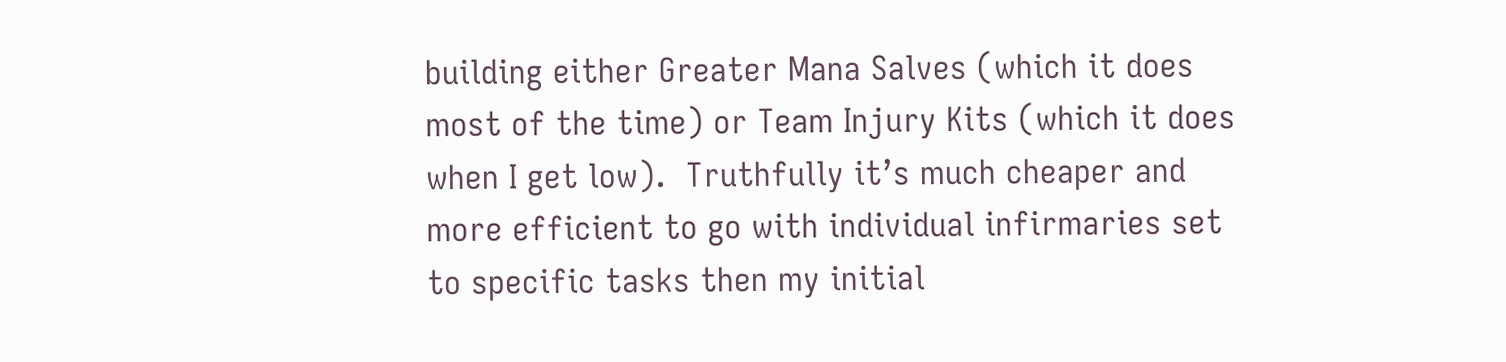building either Greater Mana Salves (which it does most of the time) or Team Injury Kits (which it does when I get low).  Truthfully it’s much cheaper and more efficient to go with individual infirmaries set to specific tasks then my initial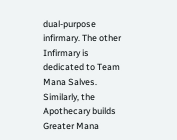dual-purpose infirmary. The other Infirmary is dedicated to Team Mana Salves. Similarly, the Apothecary builds Greater Mana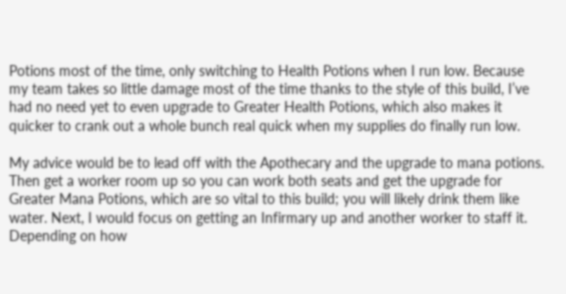Potions most of the time, only switching to Health Potions when I run low. Because my team takes so little damage most of the time thanks to the style of this build, I’ve had no need yet to even upgrade to Greater Health Potions, which also makes it quicker to crank out a whole bunch real quick when my supplies do finally run low.

My advice would be to lead off with the Apothecary and the upgrade to mana potions. Then get a worker room up so you can work both seats and get the upgrade for Greater Mana Potions, which are so vital to this build; you will likely drink them like water. Next, I would focus on getting an Infirmary up and another worker to staff it. Depending on how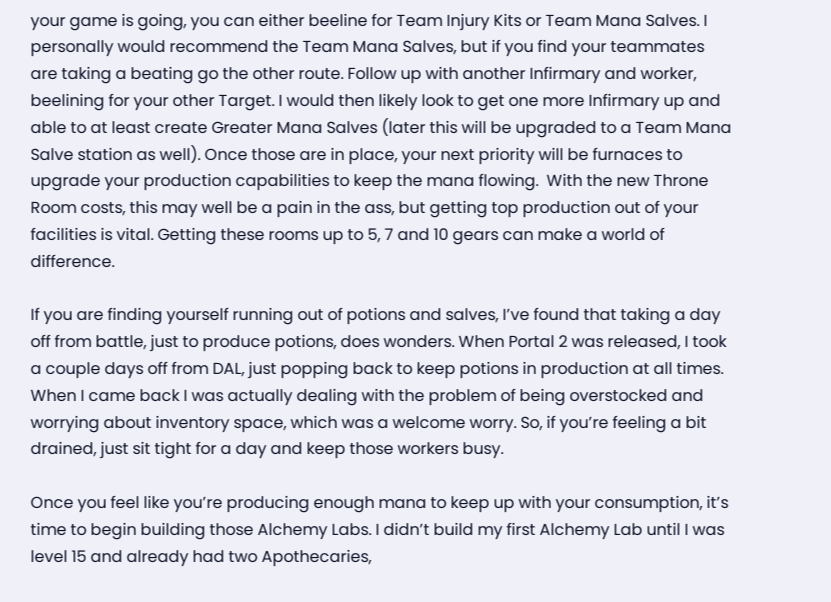your game is going, you can either beeline for Team Injury Kits or Team Mana Salves. I personally would recommend the Team Mana Salves, but if you find your teammates are taking a beating go the other route. Follow up with another Infirmary and worker, beelining for your other Target. I would then likely look to get one more Infirmary up and able to at least create Greater Mana Salves (later this will be upgraded to a Team Mana Salve station as well). Once those are in place, your next priority will be furnaces to upgrade your production capabilities to keep the mana flowing.  With the new Throne Room costs, this may well be a pain in the ass, but getting top production out of your facilities is vital. Getting these rooms up to 5, 7 and 10 gears can make a world of difference.

If you are finding yourself running out of potions and salves, I’ve found that taking a day off from battle, just to produce potions, does wonders. When Portal 2 was released, I took a couple days off from DAL, just popping back to keep potions in production at all times. When I came back I was actually dealing with the problem of being overstocked and worrying about inventory space, which was a welcome worry. So, if you’re feeling a bit drained, just sit tight for a day and keep those workers busy.

Once you feel like you’re producing enough mana to keep up with your consumption, it’s time to begin building those Alchemy Labs. I didn’t build my first Alchemy Lab until I was level 15 and already had two Apothecaries,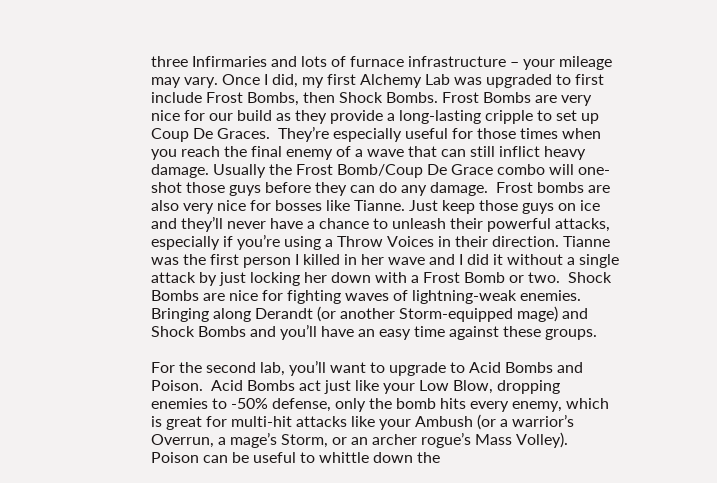three Infirmaries and lots of furnace infrastructure – your mileage may vary. Once I did, my first Alchemy Lab was upgraded to first include Frost Bombs, then Shock Bombs. Frost Bombs are very nice for our build as they provide a long-lasting cripple to set up Coup De Graces.  They’re especially useful for those times when you reach the final enemy of a wave that can still inflict heavy damage. Usually the Frost Bomb/Coup De Grace combo will one-shot those guys before they can do any damage.  Frost bombs are also very nice for bosses like Tianne. Just keep those guys on ice and they’ll never have a chance to unleash their powerful attacks, especially if you’re using a Throw Voices in their direction. Tianne was the first person I killed in her wave and I did it without a single attack by just locking her down with a Frost Bomb or two.  Shock Bombs are nice for fighting waves of lightning-weak enemies.  Bringing along Derandt (or another Storm-equipped mage) and Shock Bombs and you’ll have an easy time against these groups.

For the second lab, you’ll want to upgrade to Acid Bombs and Poison.  Acid Bombs act just like your Low Blow, dropping enemies to -50% defense, only the bomb hits every enemy, which is great for multi-hit attacks like your Ambush (or a warrior’s Overrun, a mage’s Storm, or an archer rogue’s Mass Volley).  Poison can be useful to whittle down the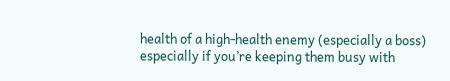health of a high-health enemy (especially a boss) especially if you’re keeping them busy with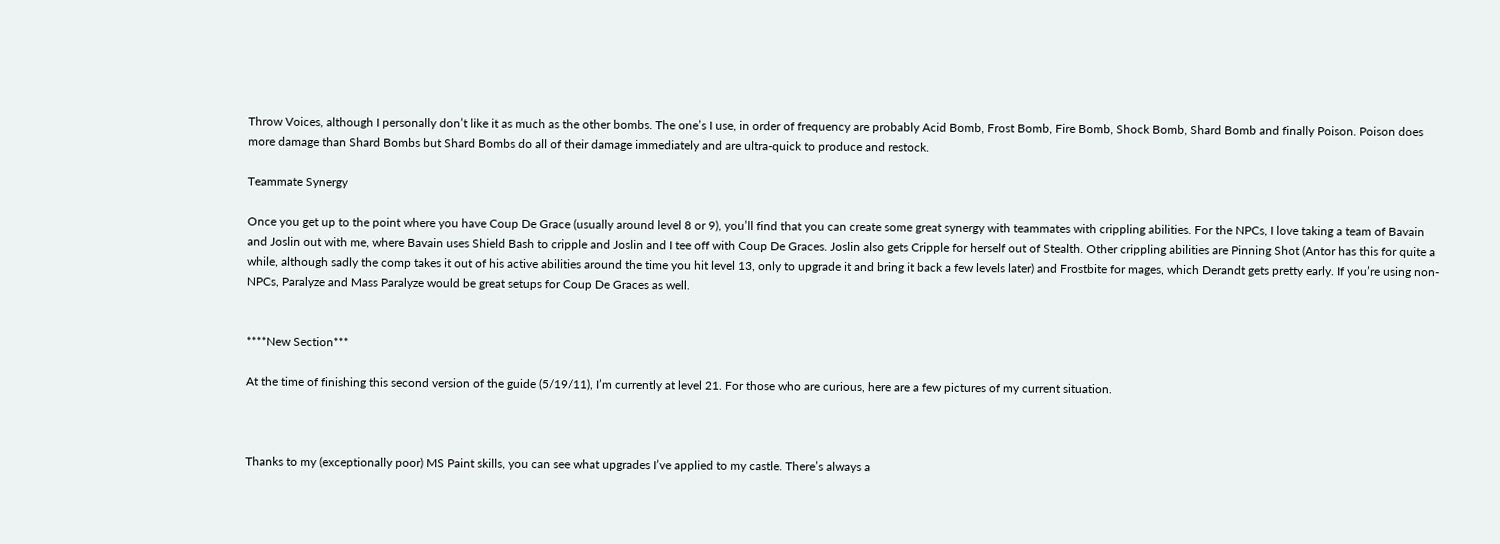Throw Voices, although I personally don’t like it as much as the other bombs. The one’s I use, in order of frequency are probably Acid Bomb, Frost Bomb, Fire Bomb, Shock Bomb, Shard Bomb and finally Poison. Poison does more damage than Shard Bombs but Shard Bombs do all of their damage immediately and are ultra-quick to produce and restock.

Teammate Synergy

Once you get up to the point where you have Coup De Grace (usually around level 8 or 9), you’ll find that you can create some great synergy with teammates with crippling abilities. For the NPCs, I love taking a team of Bavain and Joslin out with me, where Bavain uses Shield Bash to cripple and Joslin and I tee off with Coup De Graces. Joslin also gets Cripple for herself out of Stealth. Other crippling abilities are Pinning Shot (Antor has this for quite a while, although sadly the comp takes it out of his active abilities around the time you hit level 13, only to upgrade it and bring it back a few levels later) and Frostbite for mages, which Derandt gets pretty early. If you’re using non-NPCs, Paralyze and Mass Paralyze would be great setups for Coup De Graces as well.


****New Section***

At the time of finishing this second version of the guide (5/19/11), I’m currently at level 21. For those who are curious, here are a few pictures of my current situation.



Thanks to my (exceptionally poor) MS Paint skills, you can see what upgrades I’ve applied to my castle. There’s always a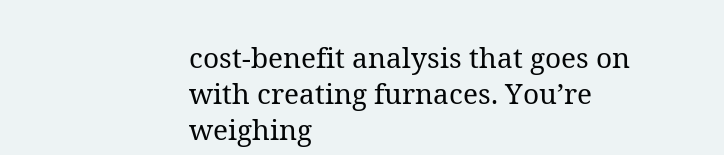cost-benefit analysis that goes on with creating furnaces. You’re weighing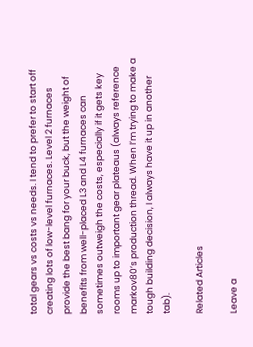total gears vs costs vs needs. I tend to prefer to start off creating lots of low-level furnaces. Level 2 furnaces provide the best bang for your buck, but the weight of benefits from well-placed L3 and L4 furnaces can sometimes outweigh the costs, especially if it gets key rooms up to important gear plateaus (always reference markov80’s production thread. When I’m trying to make a tough building decision, I always have it up in another tab).

Related Articles

Leave a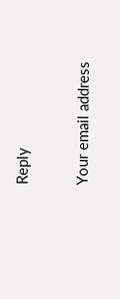Reply

Your email address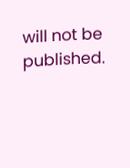will not be published.